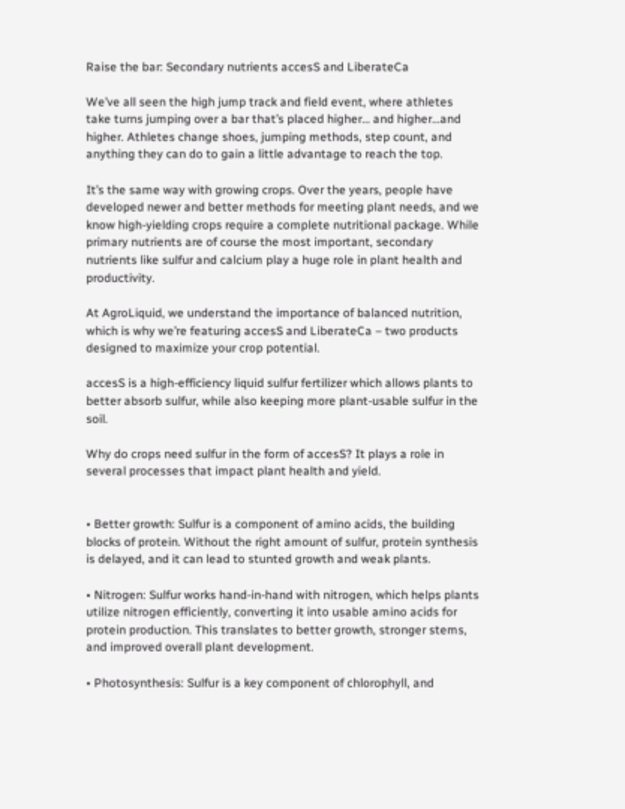Raise the bar: Secondary nutrients accesS and LiberateCa

We’ve all seen the high jump track and field event, where athletes take turns jumping over a bar that’s placed higher… and higher…and higher. Athletes change shoes, jumping methods, step count, and anything they can do to gain a little advantage to reach the top.

It’s the same way with growing crops. Over the years, people have developed newer and better methods for meeting plant needs, and we know high-yielding crops require a complete nutritional package. While primary nutrients are of course the most important, secondary nutrients like sulfur and calcium play a huge role in plant health and productivity.

At AgroLiquid, we understand the importance of balanced nutrition, which is why we’re featuring accesS and LiberateCa – two products designed to maximize your crop potential.

accesS is a high-efficiency liquid sulfur fertilizer which allows plants to better absorb sulfur, while also keeping more plant-usable sulfur in the soil.

Why do crops need sulfur in the form of accesS? It plays a role in several processes that impact plant health and yield.


• Better growth: Sulfur is a component of amino acids, the building blocks of protein. Without the right amount of sulfur, protein synthesis is delayed, and it can lead to stunted growth and weak plants.

• Nitrogen: Sulfur works hand-in-hand with nitrogen, which helps plants utilize nitrogen efficiently, converting it into usable amino acids for protein production. This translates to better growth, stronger stems, and improved overall plant development.

• Photosynthesis: Sulfur is a key component of chlorophyll, and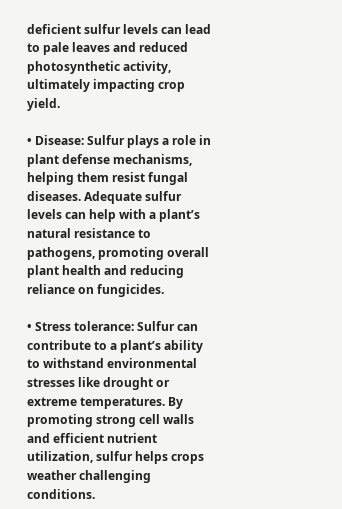deficient sulfur levels can lead to pale leaves and reduced photosynthetic activity, ultimately impacting crop yield.

• Disease: Sulfur plays a role in plant defense mechanisms, helping them resist fungal diseases. Adequate sulfur levels can help with a plant’s natural resistance to pathogens, promoting overall plant health and reducing reliance on fungicides.

• Stress tolerance: Sulfur can contribute to a plant’s ability to withstand environmental stresses like drought or extreme temperatures. By promoting strong cell walls and efficient nutrient utilization, sulfur helps crops weather challenging conditions.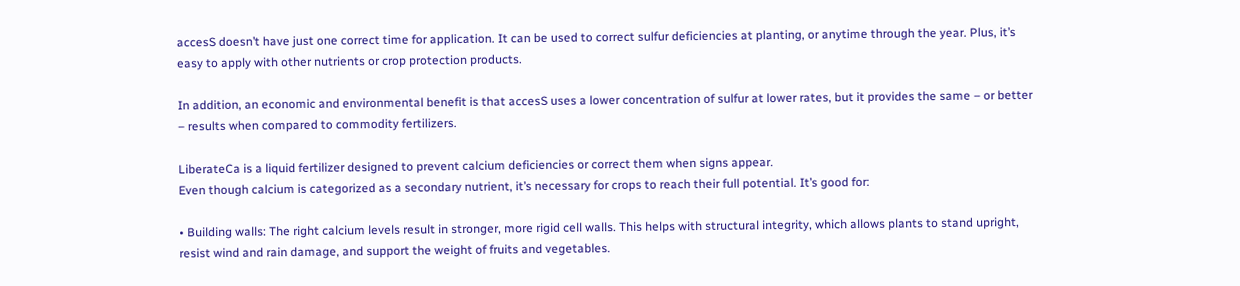accesS doesn’t have just one correct time for application. It can be used to correct sulfur deficiencies at planting, or anytime through the year. Plus, it’s easy to apply with other nutrients or crop protection products.

In addition, an economic and environmental benefit is that accesS uses a lower concentration of sulfur at lower rates, but it provides the same – or better – results when compared to commodity fertilizers.

LiberateCa is a liquid fertilizer designed to prevent calcium deficiencies or correct them when signs appear.
Even though calcium is categorized as a secondary nutrient, it’s necessary for crops to reach their full potential. It’s good for:

• Building walls: The right calcium levels result in stronger, more rigid cell walls. This helps with structural integrity, which allows plants to stand upright, resist wind and rain damage, and support the weight of fruits and vegetables.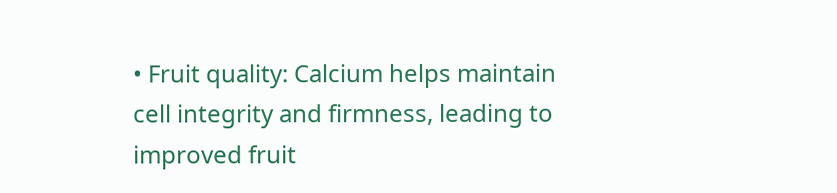• Fruit quality: Calcium helps maintain cell integrity and firmness, leading to improved fruit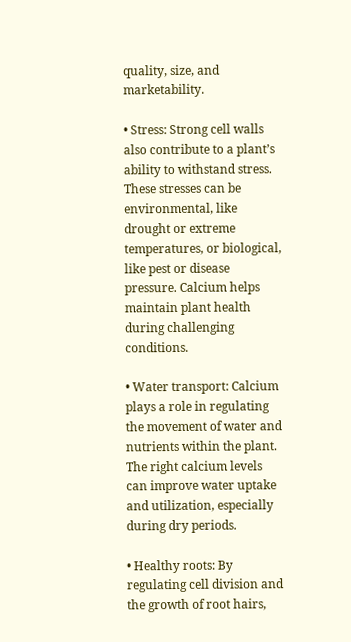quality, size, and marketability.

• Stress: Strong cell walls also contribute to a plant’s ability to withstand stress. These stresses can be environmental, like drought or extreme temperatures, or biological, like pest or disease pressure. Calcium helps maintain plant health during challenging conditions.

• Water transport: Calcium plays a role in regulating the movement of water and nutrients within the plant. The right calcium levels can improve water uptake and utilization, especially during dry periods.

• Healthy roots: By regulating cell division and the growth of root hairs,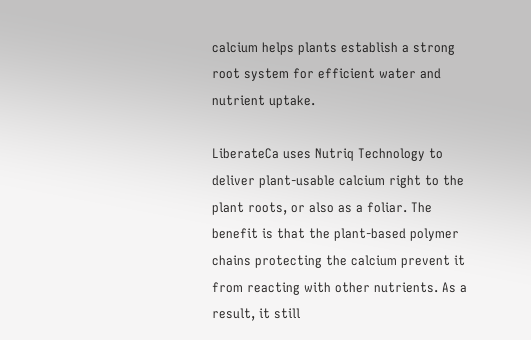calcium helps plants establish a strong root system for efficient water and nutrient uptake.

LiberateCa uses Nutriq Technology to deliver plant-usable calcium right to the plant roots, or also as a foliar. The benefit is that the plant-based polymer chains protecting the calcium prevent it from reacting with other nutrients. As a result, it still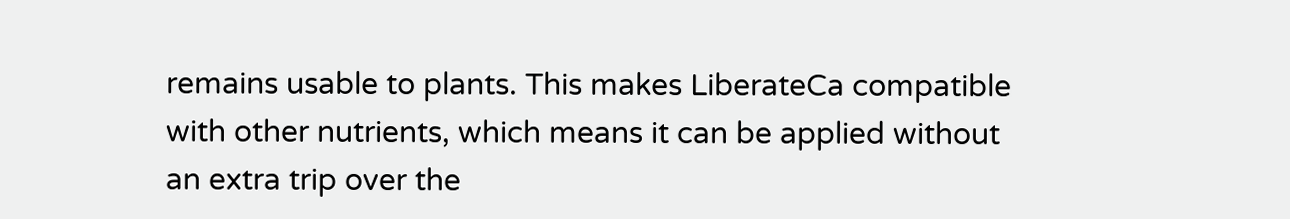remains usable to plants. This makes LiberateCa compatible with other nutrients, which means it can be applied without an extra trip over the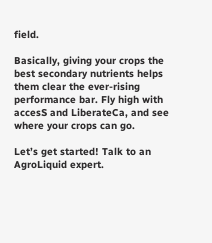field.

Basically, giving your crops the best secondary nutrients helps them clear the ever-rising performance bar. Fly high with accesS and LiberateCa, and see where your crops can go.

Let’s get started! Talk to an AgroLiquid expert.